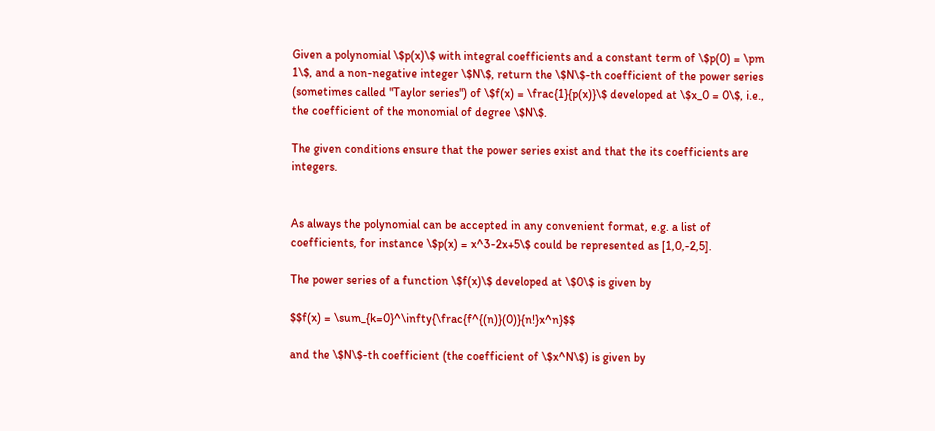Given a polynomial \$p(x)\$ with integral coefficients and a constant term of \$p(0) = \pm 1\$, and a non-negative integer \$N\$, return the \$N\$-th coefficient of the power series (sometimes called "Taylor series") of \$f(x) = \frac{1}{p(x)}\$ developed at \$x_0 = 0\$, i.e., the coefficient of the monomial of degree \$N\$.

The given conditions ensure that the power series exist and that the its coefficients are integers.


As always the polynomial can be accepted in any convenient format, e.g. a list of coefficients, for instance \$p(x) = x^3-2x+5\$ could be represented as [1,0,-2,5].

The power series of a function \$f(x)\$ developed at \$0\$ is given by

$$f(x) = \sum_{k=0}^\infty{\frac{f^{(n)}(0)}{n!}x^n}$$

and the \$N\$-th coefficient (the coefficient of \$x^N\$) is given by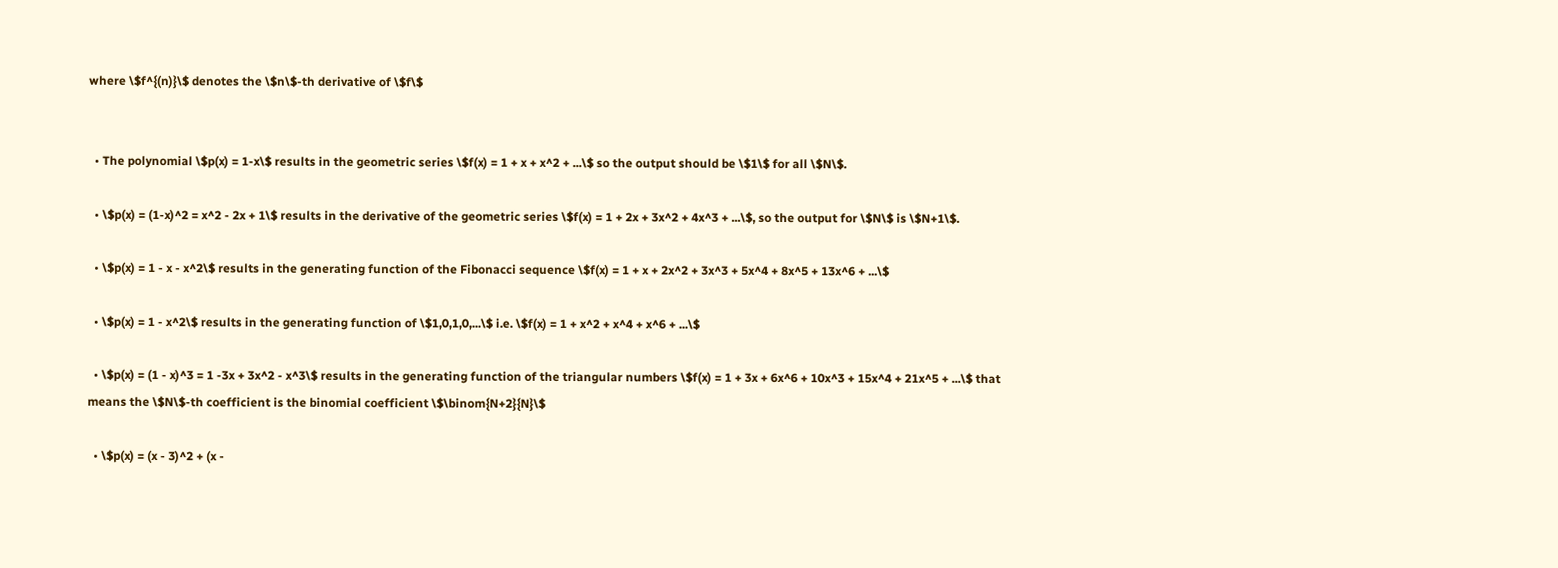where \$f^{(n)}\$ denotes the \$n\$-th derivative of \$f\$


  • The polynomial \$p(x) = 1-x\$ results in the geometric series \$f(x) = 1 + x + x^2 + ...\$ so the output should be \$1\$ for all \$N\$.

  • \$p(x) = (1-x)^2 = x^2 - 2x + 1\$ results in the derivative of the geometric series \$f(x) = 1 + 2x + 3x^2 + 4x^3 + ...\$, so the output for \$N\$ is \$N+1\$.

  • \$p(x) = 1 - x - x^2\$ results in the generating function of the Fibonacci sequence \$f(x) = 1 + x + 2x^2 + 3x^3 + 5x^4 + 8x^5 + 13x^6 + ...\$

  • \$p(x) = 1 - x^2\$ results in the generating function of \$1,0,1,0,...\$ i.e. \$f(x) = 1 + x^2 + x^4 + x^6 + ...\$

  • \$p(x) = (1 - x)^3 = 1 -3x + 3x^2 - x^3\$ results in the generating function of the triangular numbers \$f(x) = 1 + 3x + 6x^6 + 10x^3 + 15x^4 + 21x^5 + ...\$ that means the \$N\$-th coefficient is the binomial coefficient \$\binom{N+2}{N}\$

  • \$p(x) = (x - 3)^2 + (x -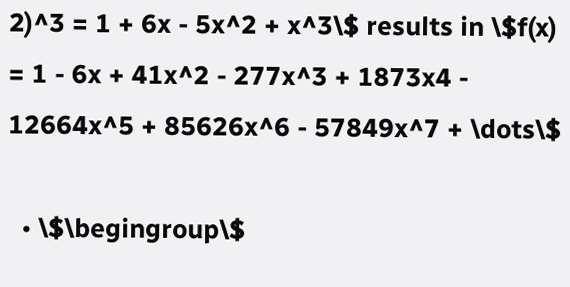2)^3 = 1 + 6x - 5x^2 + x^3\$ results in \$f(x) = 1 - 6x + 41x^2 - 277x^3 + 1873x4 - 12664x^5 + 85626x^6 - 57849x^7 + \dots\$

  • \$\begingroup\$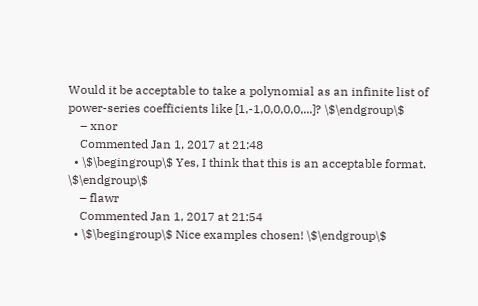Would it be acceptable to take a polynomial as an infinite list of power-series coefficients like [1,-1,0,0,0,0,...]? \$\endgroup\$
    – xnor
    Commented Jan 1, 2017 at 21:48
  • \$\begingroup\$ Yes, I think that this is an acceptable format. \$\endgroup\$
    – flawr
    Commented Jan 1, 2017 at 21:54
  • \$\begingroup\$ Nice examples chosen! \$\endgroup\$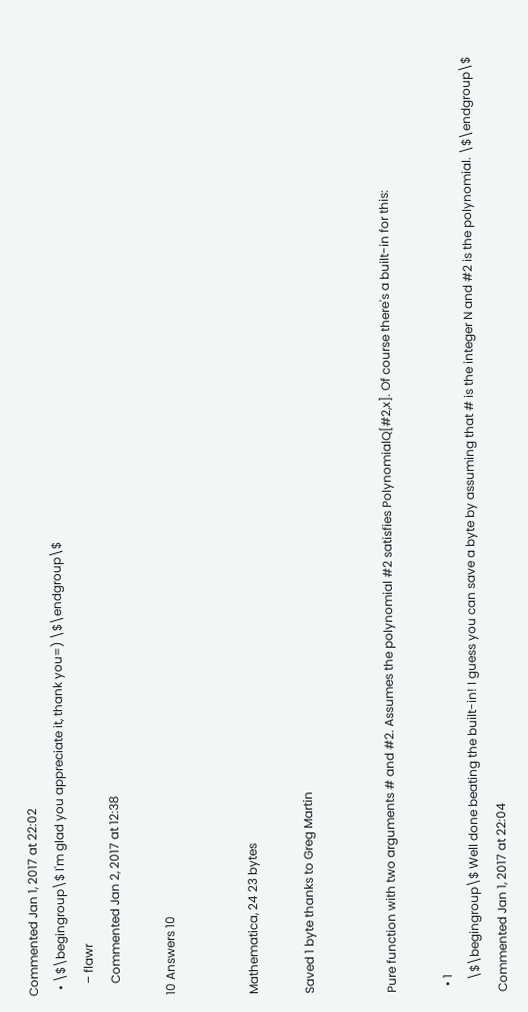Commented Jan 1, 2017 at 22:02
  • \$\begingroup\$ I'm glad you appreciate it, thank you=) \$\endgroup\$
    – flawr
    Commented Jan 2, 2017 at 12:38

10 Answers 10


Mathematica, 24 23 bytes

Saved 1 byte thanks to Greg Martin


Pure function with two arguments # and #2. Assumes the polynomial #2 satisfies PolynomialQ[#2,x]. Of course there's a built-in for this:

  • 1
    \$\begingroup\$ Well done beating the built-in! I guess you can save a byte by assuming that # is the integer N and #2 is the polynomial. \$\endgroup\$ Commented Jan 1, 2017 at 22:04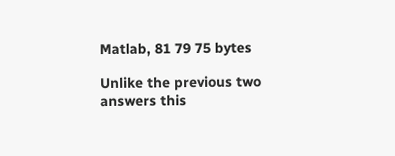Matlab, 81 79 75 bytes

Unlike the previous two answers this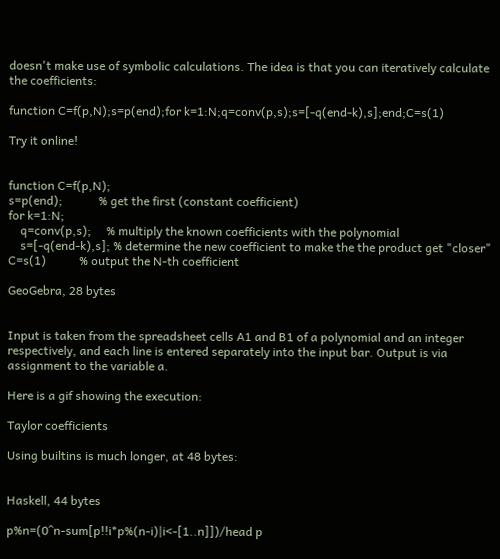doesn't make use of symbolic calculations. The idea is that you can iteratively calculate the coefficients:

function C=f(p,N);s=p(end);for k=1:N;q=conv(p,s);s=[-q(end-k),s];end;C=s(1)

Try it online!


function C=f(p,N);
s=p(end);            % get the first (constant coefficient)
for k=1:N;
    q=conv(p,s);     % multiply the known coefficients with the polynomial
    s=[-q(end-k),s]; % determine the new coefficient to make the the product get "closer"
C=s(1)           % output the N-th coefficient

GeoGebra, 28 bytes


Input is taken from the spreadsheet cells A1 and B1 of a polynomial and an integer respectively, and each line is entered separately into the input bar. Output is via assignment to the variable a.

Here is a gif showing the execution:

Taylor coefficients

Using builtins is much longer, at 48 bytes:


Haskell, 44 bytes

p%n=(0^n-sum[p!!i*p%(n-i)|i<-[1..n]])/head p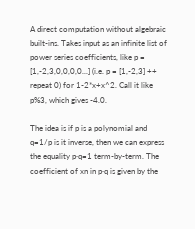A direct computation without algebraic built-ins. Takes input as an infinite list of power series coefficients, like p = [1,-2,3,0,0,0,0...] (i.e. p = [1,-2,3] ++ repeat 0) for 1-2*x+x^2. Call it like p%3, which gives -4.0.

The idea is if p is a polynomial and q=1/p is it inverse, then we can express the equality p·q=1 term-by-term. The coefficient of xn in p·q is given by the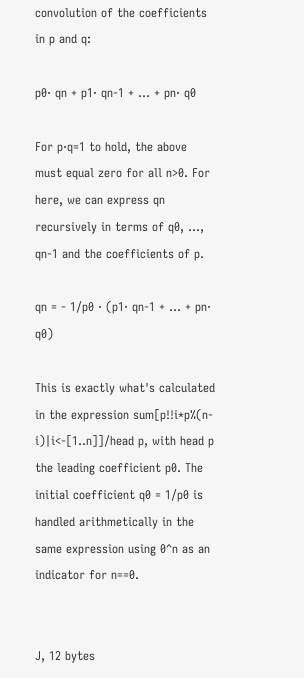convolution of the coefficients in p and q:

p0· qn + p1· qn-1 + ... + pn· q0

For p·q=1 to hold, the above must equal zero for all n>0. For here, we can express qn recursively in terms of q0, ..., qn-1 and the coefficients of p.

qn = - 1/p0 · (p1· qn-1 + ... + pn· q0)

This is exactly what's calculated in the expression sum[p!!i*p%(n-i)|i<-[1..n]]/head p, with head p the leading coefficient p0. The initial coefficient q0 = 1/p0 is handled arithmetically in the same expression using 0^n as an indicator for n==0.


J, 12 bytes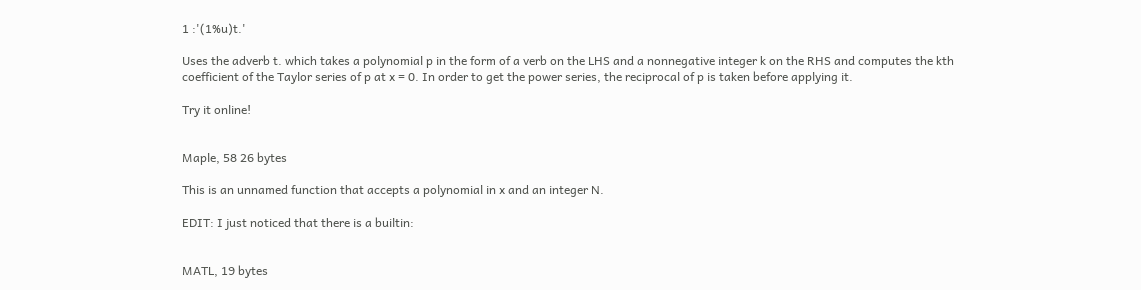1 :'(1%u)t.'

Uses the adverb t. which takes a polynomial p in the form of a verb on the LHS and a nonnegative integer k on the RHS and computes the kth coefficient of the Taylor series of p at x = 0. In order to get the power series, the reciprocal of p is taken before applying it.

Try it online!


Maple, 58 26 bytes

This is an unnamed function that accepts a polynomial in x and an integer N.

EDIT: I just noticed that there is a builtin:


MATL, 19 bytes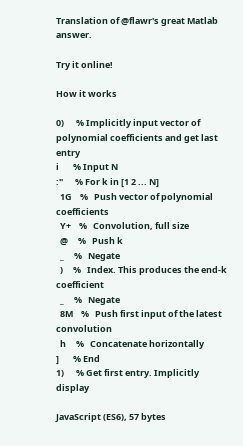Translation of @flawr's great Matlab answer.

Try it online!

How it works

0)      % Implicitly input vector of polynomial coefficients and get last entry
i       % Input N
:"      % For k in [1 2 ... N]
  1G    %   Push vector of polynomial coefficients
  Y+    %   Convolution, full size
  @     %   Push k
  _     %   Negate
  )     %   Index. This produces the end-k coefficient
  _     %   Negate
  8M    %   Push first input of the latest convolution
  h     %   Concatenate horizontally
]       % End
1)      % Get first entry. Implicitly display

JavaScript (ES6), 57 bytes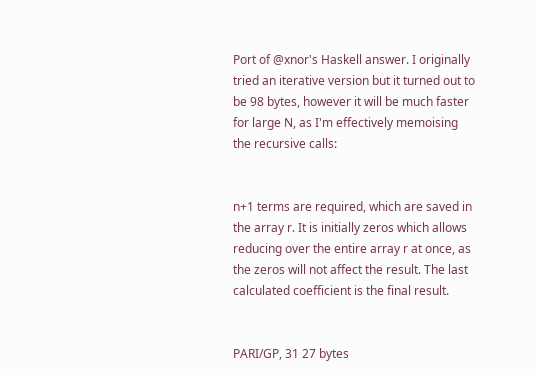Port of @xnor's Haskell answer. I originally tried an iterative version but it turned out to be 98 bytes, however it will be much faster for large N, as I'm effectively memoising the recursive calls:


n+1 terms are required, which are saved in the array r. It is initially zeros which allows reducing over the entire array r at once, as the zeros will not affect the result. The last calculated coefficient is the final result.


PARI/GP, 31 27 bytes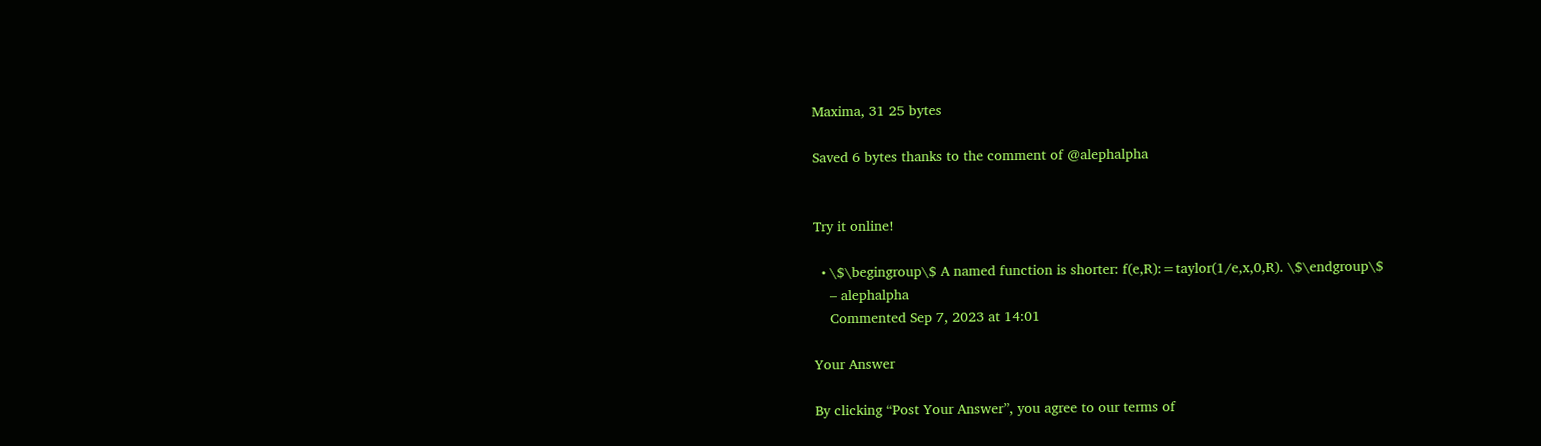Maxima, 31 25 bytes

Saved 6 bytes thanks to the comment of @alephalpha


Try it online!

  • \$\begingroup\$ A named function is shorter: f(e,R):=taylor(1/e,x,0,R). \$\endgroup\$
    – alephalpha
    Commented Sep 7, 2023 at 14:01

Your Answer

By clicking “Post Your Answer”, you agree to our terms of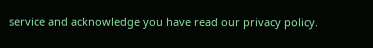service and acknowledge you have read our privacy policy.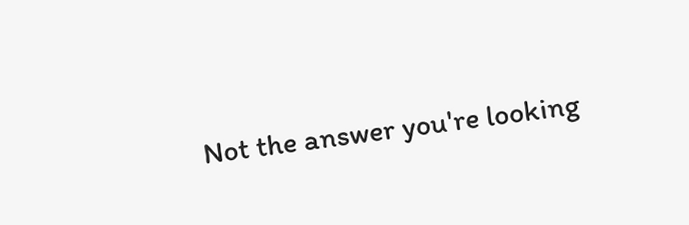Not the answer you're looking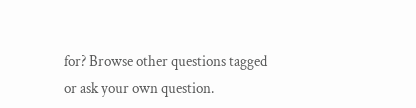for? Browse other questions tagged or ask your own question.